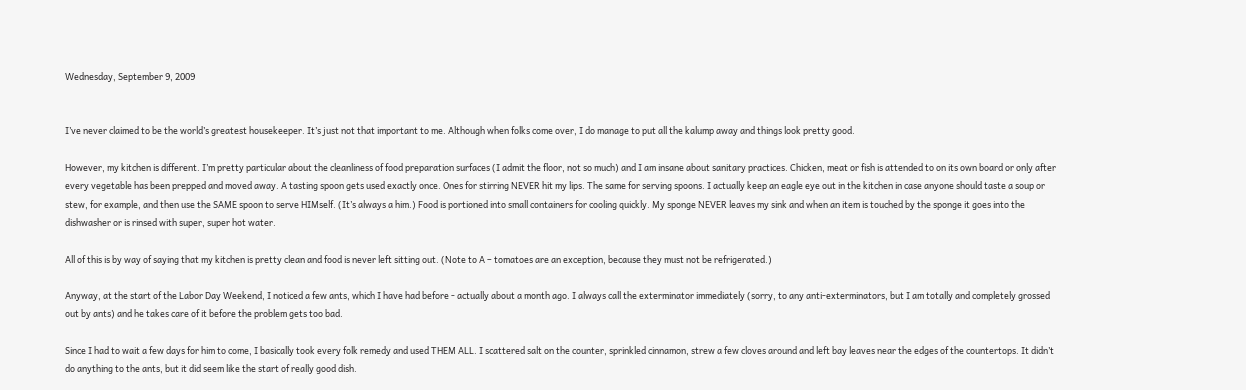Wednesday, September 9, 2009


I’ve never claimed to be the world’s greatest housekeeper. It’s just not that important to me. Although when folks come over, I do manage to put all the kalump away and things look pretty good.

However, my kitchen is different. I’m pretty particular about the cleanliness of food preparation surfaces (I admit the floor, not so much) and I am insane about sanitary practices. Chicken, meat or fish is attended to on its own board or only after every vegetable has been prepped and moved away. A tasting spoon gets used exactly once. Ones for stirring NEVER hit my lips. The same for serving spoons. I actually keep an eagle eye out in the kitchen in case anyone should taste a soup or stew, for example, and then use the SAME spoon to serve HIMself. (It’s always a him.) Food is portioned into small containers for cooling quickly. My sponge NEVER leaves my sink and when an item is touched by the sponge it goes into the dishwasher or is rinsed with super, super hot water.

All of this is by way of saying that my kitchen is pretty clean and food is never left sitting out. (Note to A – tomatoes are an exception, because they must not be refrigerated.)

Anyway, at the start of the Labor Day Weekend, I noticed a few ants, which I have had before - actually about a month ago. I always call the exterminator immediately (sorry, to any anti-exterminators, but I am totally and completely grossed out by ants) and he takes care of it before the problem gets too bad.

Since I had to wait a few days for him to come, I basically took every folk remedy and used THEM ALL. I scattered salt on the counter, sprinkled cinnamon, strew a few cloves around and left bay leaves near the edges of the countertops. It didn’t do anything to the ants, but it did seem like the start of really good dish.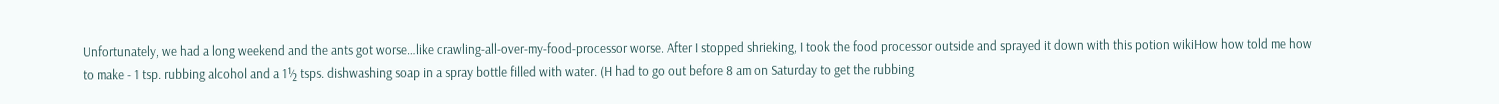Unfortunately, we had a long weekend and the ants got worse…like crawling-all-over-my-food-processor worse. After I stopped shrieking, I took the food processor outside and sprayed it down with this potion wikiHow how told me how to make - 1 tsp. rubbing alcohol and a 1½ tsps. dishwashing soap in a spray bottle filled with water. (H had to go out before 8 am on Saturday to get the rubbing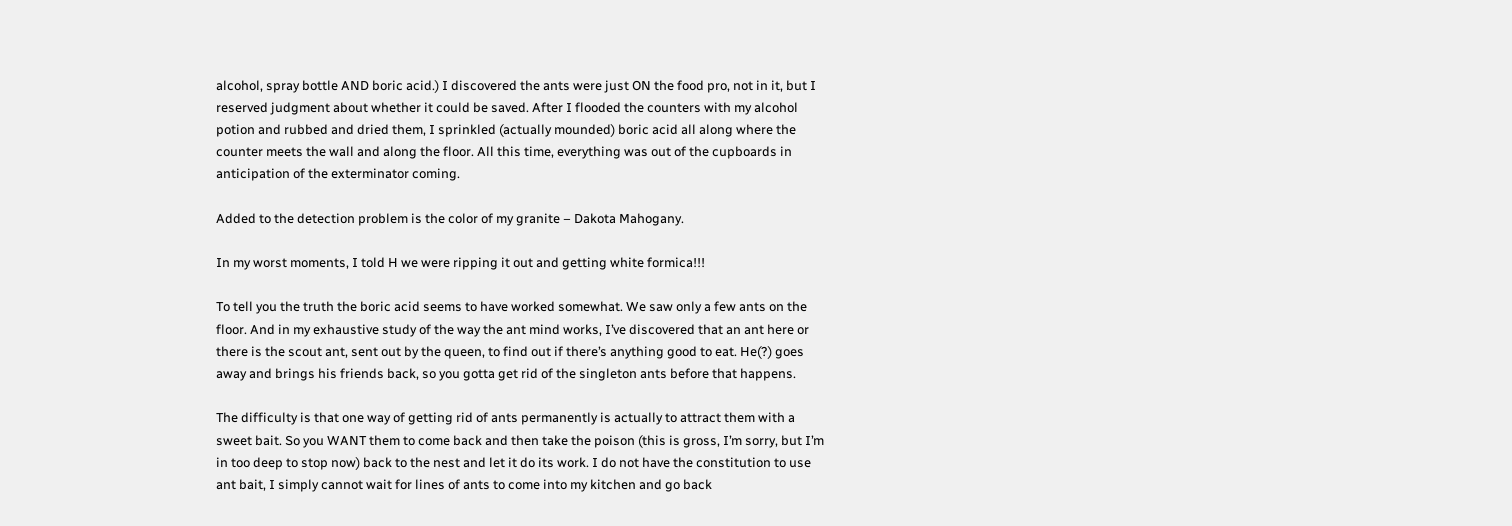alcohol, spray bottle AND boric acid.) I discovered the ants were just ON the food pro, not in it, but I reserved judgment about whether it could be saved. After I flooded the counters with my alcohol potion and rubbed and dried them, I sprinkled (actually mounded) boric acid all along where the counter meets the wall and along the floor. All this time, everything was out of the cupboards in anticipation of the exterminator coming.

Added to the detection problem is the color of my granite – Dakota Mahogany.

In my worst moments, I told H we were ripping it out and getting white formica!!!

To tell you the truth the boric acid seems to have worked somewhat. We saw only a few ants on the floor. And in my exhaustive study of the way the ant mind works, I’ve discovered that an ant here or there is the scout ant, sent out by the queen, to find out if there’s anything good to eat. He(?) goes away and brings his friends back, so you gotta get rid of the singleton ants before that happens.

The difficulty is that one way of getting rid of ants permanently is actually to attract them with a sweet bait. So you WANT them to come back and then take the poison (this is gross, I’m sorry, but I’m in too deep to stop now) back to the nest and let it do its work. I do not have the constitution to use ant bait, I simply cannot wait for lines of ants to come into my kitchen and go back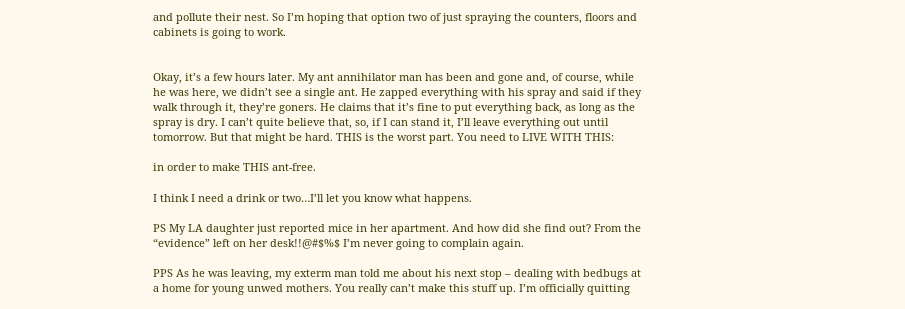and pollute their nest. So I’m hoping that option two of just spraying the counters, floors and cabinets is going to work.


Okay, it’s a few hours later. My ant annihilator man has been and gone and, of course, while he was here, we didn’t see a single ant. He zapped everything with his spray and said if they walk through it, they’re goners. He claims that it’s fine to put everything back, as long as the spray is dry. I can’t quite believe that, so, if I can stand it, I’ll leave everything out until tomorrow. But that might be hard. THIS is the worst part. You need to LIVE WITH THIS:

in order to make THIS ant-free.

I think I need a drink or two…I’ll let you know what happens.

PS My LA daughter just reported mice in her apartment. And how did she find out? From the “evidence” left on her desk!!@#$%$ I’m never going to complain again.

PPS As he was leaving, my exterm man told me about his next stop – dealing with bedbugs at a home for young unwed mothers. You really can’t make this stuff up. I’m officially quitting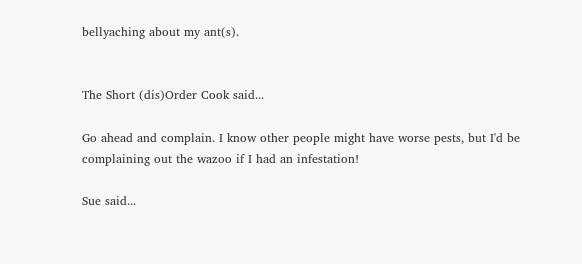bellyaching about my ant(s).


The Short (dis)Order Cook said...

Go ahead and complain. I know other people might have worse pests, but I'd be complaining out the wazoo if I had an infestation!

Sue said...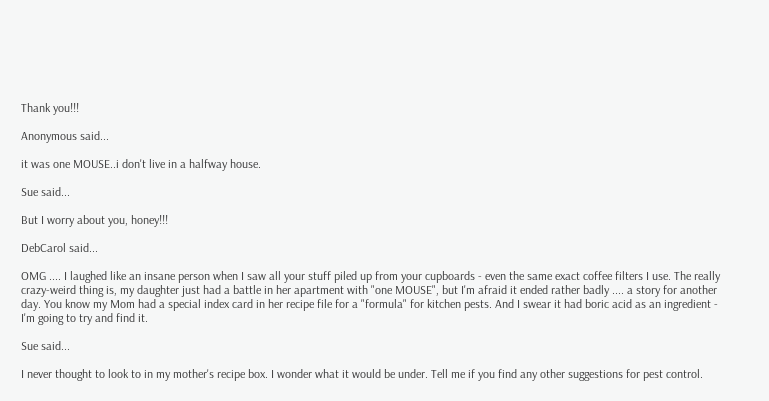Thank you!!!

Anonymous said...

it was one MOUSE..i don't live in a halfway house.

Sue said...

But I worry about you, honey!!!

DebCarol said...

OMG .... I laughed like an insane person when I saw all your stuff piled up from your cupboards - even the same exact coffee filters I use. The really crazy-weird thing is, my daughter just had a battle in her apartment with "one MOUSE", but I'm afraid it ended rather badly .... a story for another day. You know my Mom had a special index card in her recipe file for a "formula" for kitchen pests. And I swear it had boric acid as an ingredient - I'm going to try and find it.

Sue said...

I never thought to look to in my mother's recipe box. I wonder what it would be under. Tell me if you find any other suggestions for pest control.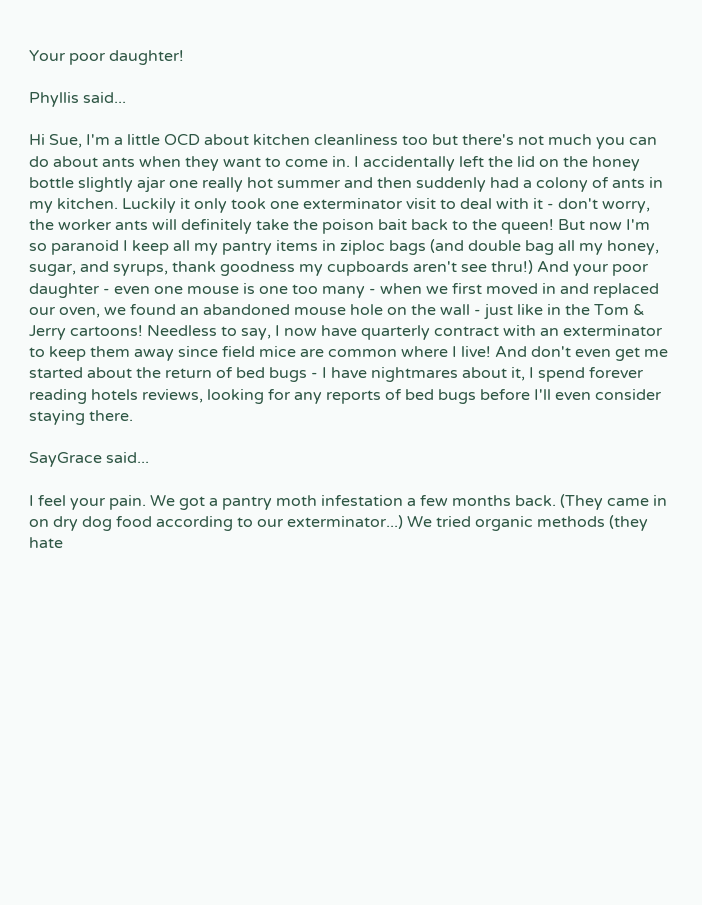Your poor daughter!

Phyllis said...

Hi Sue, I'm a little OCD about kitchen cleanliness too but there's not much you can do about ants when they want to come in. I accidentally left the lid on the honey bottle slightly ajar one really hot summer and then suddenly had a colony of ants in my kitchen. Luckily it only took one exterminator visit to deal with it - don't worry, the worker ants will definitely take the poison bait back to the queen! But now I'm so paranoid I keep all my pantry items in ziploc bags (and double bag all my honey, sugar, and syrups, thank goodness my cupboards aren't see thru!) And your poor daughter - even one mouse is one too many - when we first moved in and replaced our oven, we found an abandoned mouse hole on the wall - just like in the Tom & Jerry cartoons! Needless to say, I now have quarterly contract with an exterminator to keep them away since field mice are common where I live! And don't even get me started about the return of bed bugs - I have nightmares about it, I spend forever reading hotels reviews, looking for any reports of bed bugs before I'll even consider staying there.

SayGrace said...

I feel your pain. We got a pantry moth infestation a few months back. (They came in on dry dog food according to our exterminator...) We tried organic methods (they hate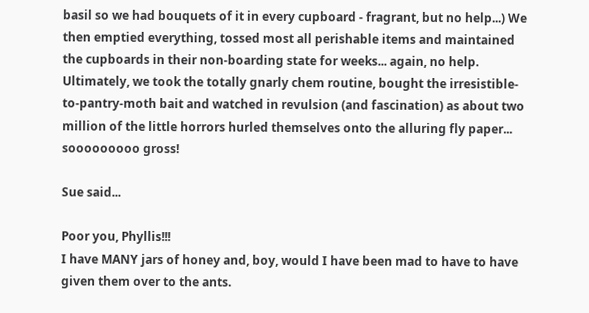basil so we had bouquets of it in every cupboard - fragrant, but no help...) We then emptied everything, tossed most all perishable items and maintained the cupboards in their non-boarding state for weeks... again, no help. Ultimately, we took the totally gnarly chem routine, bought the irresistible-to-pantry-moth bait and watched in revulsion (and fascination) as about two million of the little horrors hurled themselves onto the alluring fly paper... sooooooooo gross!

Sue said...

Poor you, Phyllis!!!
I have MANY jars of honey and, boy, would I have been mad to have to have given them over to the ants.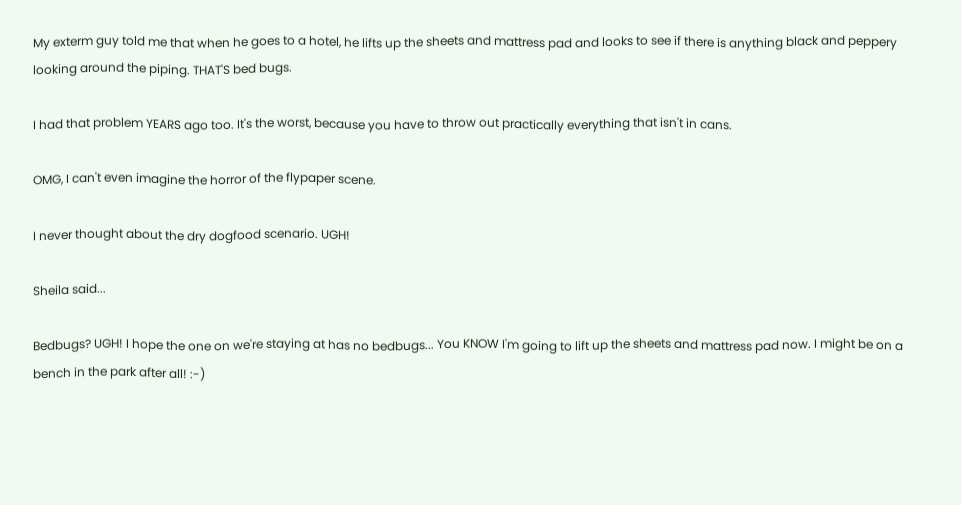My exterm guy told me that when he goes to a hotel, he lifts up the sheets and mattress pad and looks to see if there is anything black and peppery looking around the piping. THAT'S bed bugs.

I had that problem YEARS ago too. It's the worst, because you have to throw out practically everything that isn't in cans.

OMG, I can't even imagine the horror of the flypaper scene.

I never thought about the dry dogfood scenario. UGH!

Sheila said...

Bedbugs? UGH! I hope the one on we're staying at has no bedbugs... You KNOW I'm going to lift up the sheets and mattress pad now. I might be on a bench in the park after all! :-)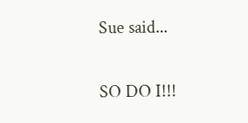Sue said...

SO DO I!!!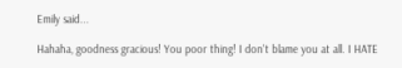Emily said...

Hahaha, goodness gracious! You poor thing! I don't blame you at all. I HATE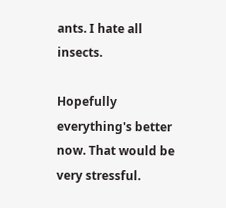ants. I hate all insects.

Hopefully everything's better now. That would be very stressful.